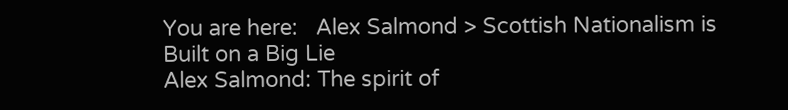You are here:   Alex Salmond > Scottish Nationalism is Built on a Big Lie
Alex Salmond: The spirit of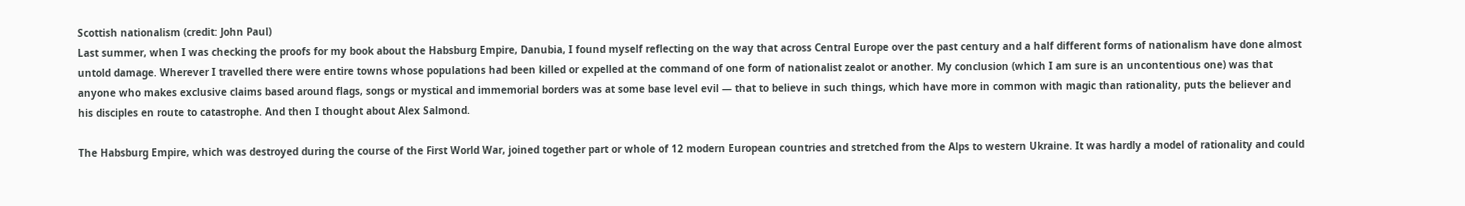Scottish nationalism (credit: John Paul)
Last summer, when I was checking the proofs for my book about the Habsburg Empire, Danubia, I found myself reflecting on the way that across Central Europe over the past century and a half different forms of nationalism have done almost untold damage. Wherever I travelled there were entire towns whose populations had been killed or expelled at the command of one form of nationalist zealot or another. My conclusion (which I am sure is an uncontentious one) was that anyone who makes exclusive claims based around flags, songs or mystical and immemorial borders was at some base level evil — that to believe in such things, which have more in common with magic than rationality, puts the believer and his disciples en route to catastrophe. And then I thought about Alex Salmond.

The Habsburg Empire, which was destroyed during the course of the First World War, joined together part or whole of 12 modern European countries and stretched from the Alps to western Ukraine. It was hardly a model of rationality and could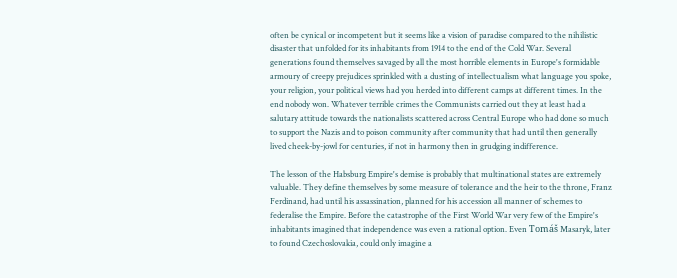often be cynical or incompetent but it seems like a vision of paradise compared to the nihilistic disaster that unfolded for its inhabitants from 1914 to the end of the Cold War. Several generations found themselves savaged by all the most horrible elements in Europe's formidable armoury of creepy prejudices sprinkled with a dusting of intellectualism what language you spoke, your religion, your political views had you herded into different camps at different times. In the end nobody won. Whatever terrible crimes the Communists carried out they at least had a salutary attitude towards the nationalists scattered across Central Europe who had done so much to support the Nazis and to poison community after community that had until then generally lived cheek-by-jowl for centuries, if not in harmony then in grudging indifference.

The lesson of the Habsburg Empire's demise is probably that multinational states are extremely valuable. They define themselves by some measure of tolerance and the heir to the throne, Franz Ferdinand, had until his assassination, planned for his accession all manner of schemes to federalise the Empire. Before the catastrophe of the First World War very few of the Empire's inhabitants imagined that independence was even a rational option. Even Tomáš Masaryk, later to found Czechoslovakia, could only imagine a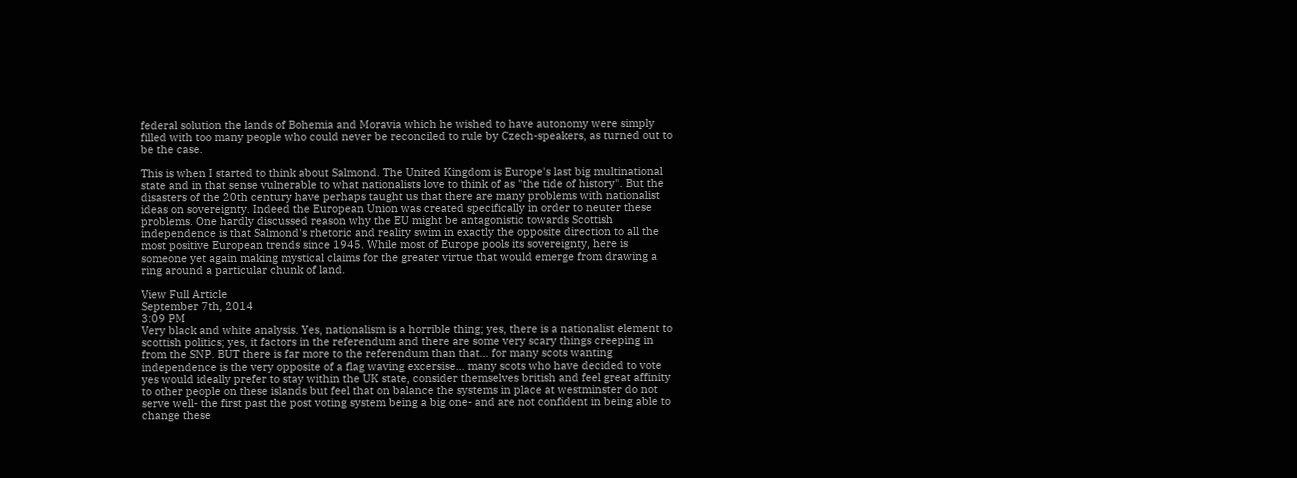federal solution the lands of Bohemia and Moravia which he wished to have autonomy were simply filled with too many people who could never be reconciled to rule by Czech-speakers, as turned out to be the case.

This is when I started to think about Salmond. The United Kingdom is Europe's last big multinational state and in that sense vulnerable to what nationalists love to think of as "the tide of history". But the disasters of the 20th century have perhaps taught us that there are many problems with nationalist ideas on sovereignty. Indeed the European Union was created specifically in order to neuter these problems. One hardly discussed reason why the EU might be antagonistic towards Scottish independence is that Salmond's rhetoric and reality swim in exactly the opposite direction to all the most positive European trends since 1945. While most of Europe pools its sovereignty, here is someone yet again making mystical claims for the greater virtue that would emerge from drawing a ring around a particular chunk of land.

View Full Article
September 7th, 2014
3:09 PM
Very black and white analysis. Yes, nationalism is a horrible thing; yes, there is a nationalist element to scottish politics; yes, it factors in the referendum and there are some very scary things creeping in from the SNP. BUT there is far more to the referendum than that... for many scots wanting independence is the very opposite of a flag waving excersise... many scots who have decided to vote yes would ideally prefer to stay within the UK state, consider themselves british and feel great affinity to other people on these islands but feel that on balance the systems in place at westminster do not serve well- the first past the post voting system being a big one- and are not confident in being able to change these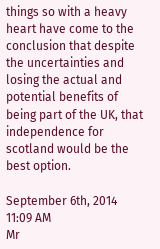things so with a heavy heart have come to the conclusion that despite the uncertainties and losing the actual and potential benefits of being part of the UK, that independence for scotland would be the best option.

September 6th, 2014
11:09 AM
Mr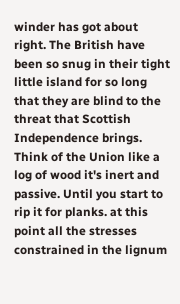winder has got about right. The British have been so snug in their tight little island for so long that they are blind to the threat that Scottish Independence brings. Think of the Union like a log of wood it's inert and passive. Until you start to rip it for planks. at this point all the stresses constrained in the lignum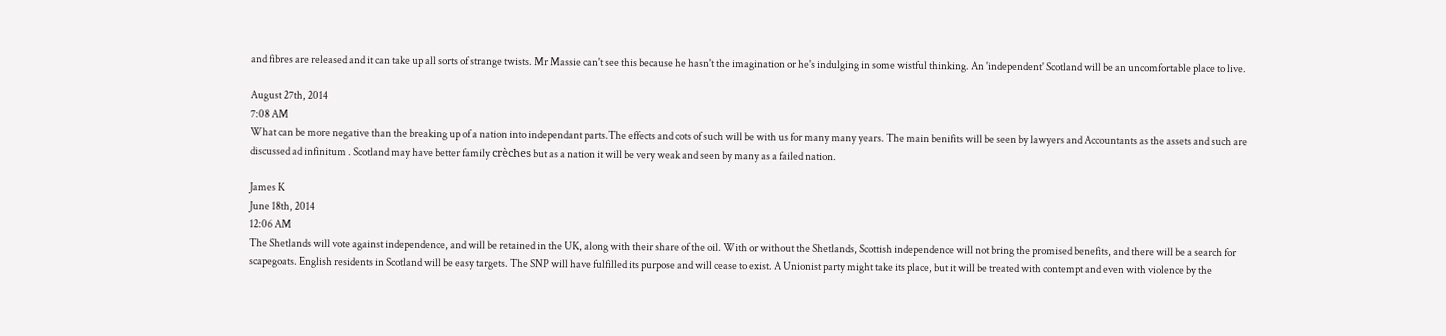and fibres are released and it can take up all sorts of strange twists. Mr Massie can't see this because he hasn't the imagination or he's indulging in some wistful thinking. An 'independent' Scotland will be an uncomfortable place to live.

August 27th, 2014
7:08 AM
What can be more negative than the breaking up of a nation into independant parts.The effects and cots of such will be with us for many many years. The main benifits will be seen by lawyers and Accountants as the assets and such are discussed ad infinitum . Scotland may have better family crèches but as a nation it will be very weak and seen by many as a failed nation.

James K
June 18th, 2014
12:06 AM
The Shetlands will vote against independence, and will be retained in the UK, along with their share of the oil. With or without the Shetlands, Scottish independence will not bring the promised benefits, and there will be a search for scapegoats. English residents in Scotland will be easy targets. The SNP will have fulfilled its purpose and will cease to exist. A Unionist party might take its place, but it will be treated with contempt and even with violence by the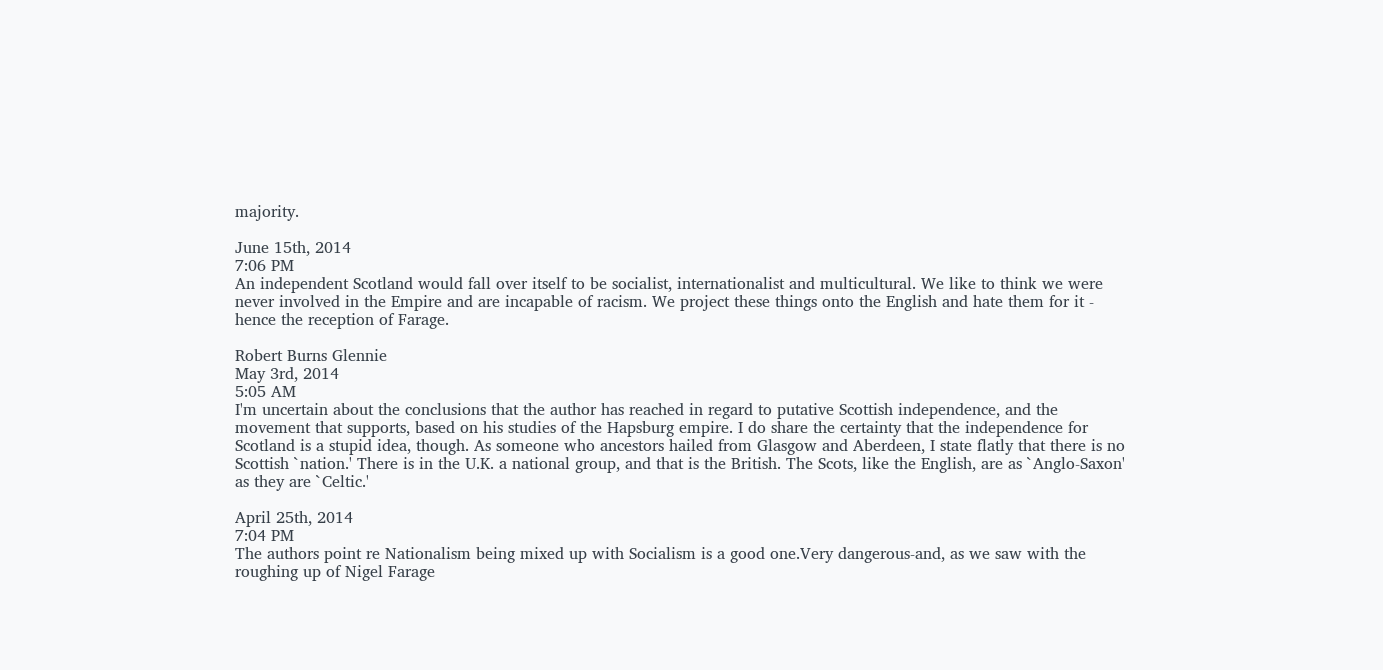majority.

June 15th, 2014
7:06 PM
An independent Scotland would fall over itself to be socialist, internationalist and multicultural. We like to think we were never involved in the Empire and are incapable of racism. We project these things onto the English and hate them for it - hence the reception of Farage.

Robert Burns Glennie
May 3rd, 2014
5:05 AM
I'm uncertain about the conclusions that the author has reached in regard to putative Scottish independence, and the movement that supports, based on his studies of the Hapsburg empire. I do share the certainty that the independence for Scotland is a stupid idea, though. As someone who ancestors hailed from Glasgow and Aberdeen, I state flatly that there is no Scottish `nation.' There is in the U.K. a national group, and that is the British. The Scots, like the English, are as `Anglo-Saxon' as they are `Celtic.'

April 25th, 2014
7:04 PM
The authors point re Nationalism being mixed up with Socialism is a good one.Very dangerous-and, as we saw with the roughing up of Nigel Farage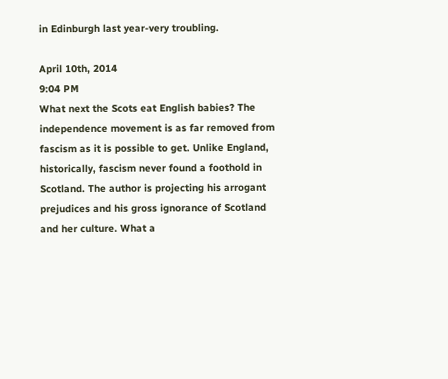in Edinburgh last year-very troubling.

April 10th, 2014
9:04 PM
What next the Scots eat English babies? The independence movement is as far removed from fascism as it is possible to get. Unlike England, historically, fascism never found a foothold in Scotland. The author is projecting his arrogant prejudices and his gross ignorance of Scotland and her culture. What a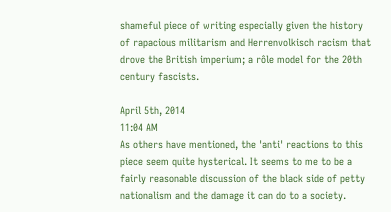shameful piece of writing especially given the history of rapacious militarism and Herrenvolkisch racism that drove the British imperium; a rôle model for the 20th century fascists.

April 5th, 2014
11:04 AM
As others have mentioned, the 'anti' reactions to this piece seem quite hysterical. It seems to me to be a fairly reasonable discussion of the black side of petty nationalism and the damage it can do to a society.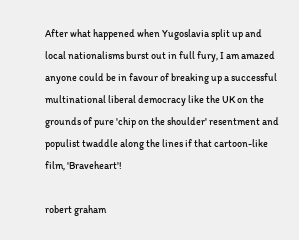After what happened when Yugoslavia split up and local nationalisms burst out in full fury, I am amazed anyone could be in favour of breaking up a successful multinational liberal democracy like the UK on the grounds of pure 'chip on the shoulder' resentment and populist twaddle along the lines if that cartoon-like film, 'Braveheart'!

robert graham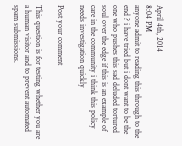April 4th, 2014
8:04 PM
anyone admit to reading this through to the end ? i have tried but i dont want to be the one who pushes this sad deluded tortured soul over the edge if this is an example of care in the community i think this policy needs investigation quickly

Post your comment

This question is for testing whether you are a human visitor and to prevent automated spam submissions.